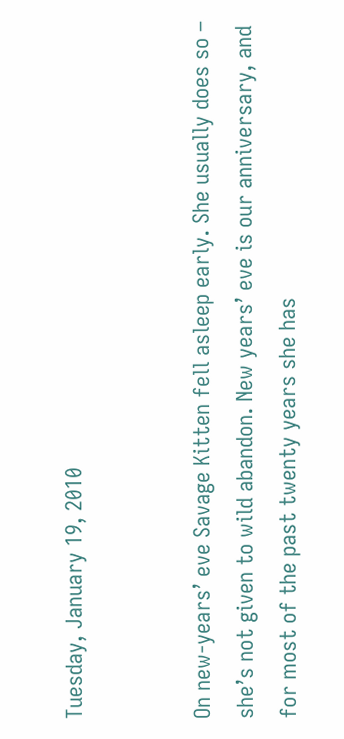Tuesday, January 19, 2010


On new-years’ eve Savage Kitten fell asleep early. She usually does so – she’s not given to wild abandon. New years’ eve is our anniversary, and for most of the past twenty years she has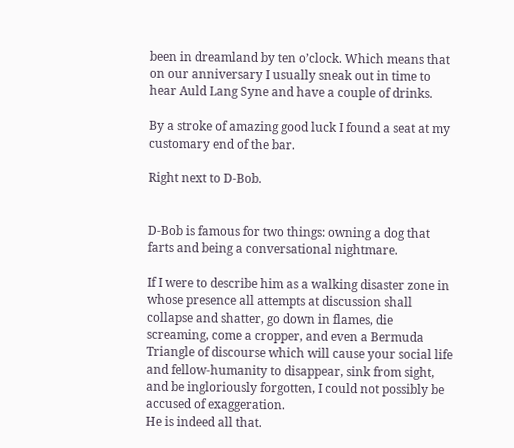been in dreamland by ten o’clock. Which means that on our anniversary I usually sneak out in time to hear Auld Lang Syne and have a couple of drinks.

By a stroke of amazing good luck I found a seat at my customary end of the bar.

Right next to D-Bob.


D-Bob is famous for two things: owning a dog that farts and being a conversational nightmare.

If I were to describe him as a walking disaster zone in whose presence all attempts at discussion shall collapse and shatter, go down in flames, die screaming, come a cropper, and even a Bermuda Triangle of discourse which will cause your social life and fellow-humanity to disappear, sink from sight, and be ingloriously forgotten, I could not possibly be accused of exaggeration.
He is indeed all that.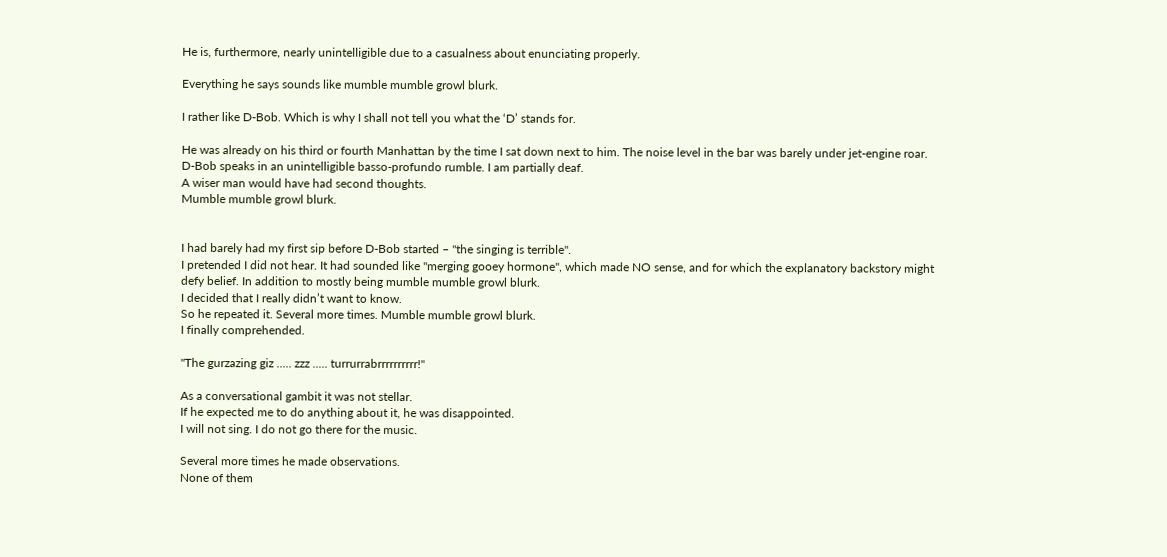He is, furthermore, nearly unintelligible due to a casualness about enunciating properly.

Everything he says sounds like mumble mumble growl blurk.

I rather like D-Bob. Which is why I shall not tell you what the ‘D’ stands for.

He was already on his third or fourth Manhattan by the time I sat down next to him. The noise level in the bar was barely under jet-engine roar. D-Bob speaks in an unintelligible basso-profundo rumble. I am partially deaf.
A wiser man would have had second thoughts.
Mumble mumble growl blurk.


I had barely had my first sip before D-Bob started – "the singing is terrible".
I pretended I did not hear. It had sounded like "merging gooey hormone", which made NO sense, and for which the explanatory backstory might defy belief. In addition to mostly being mumble mumble growl blurk.
I decided that I really didn’t want to know.
So he repeated it. Several more times. Mumble mumble growl blurk.
I finally comprehended.

"The gurzazing giz ..... zzz ..... turrurrabrrrrrrrrrr!"

As a conversational gambit it was not stellar.
If he expected me to do anything about it, he was disappointed.
I will not sing. I do not go there for the music.

Several more times he made observations.
None of them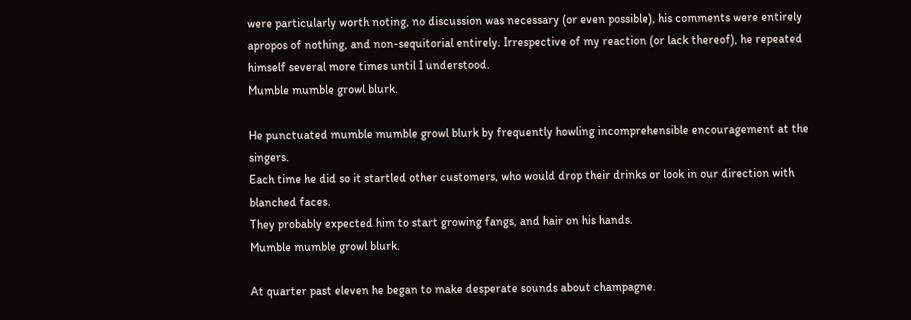were particularly worth noting, no discussion was necessary (or even possible), his comments were entirely apropos of nothing, and non-sequitorial entirely. Irrespective of my reaction (or lack thereof), he repeated himself several more times until I understood.
Mumble mumble growl blurk.

He punctuated mumble mumble growl blurk by frequently howling incomprehensible encouragement at the singers.
Each time he did so it startled other customers, who would drop their drinks or look in our direction with blanched faces.
They probably expected him to start growing fangs, and hair on his hands.
Mumble mumble growl blurk.

At quarter past eleven he began to make desperate sounds about champagne.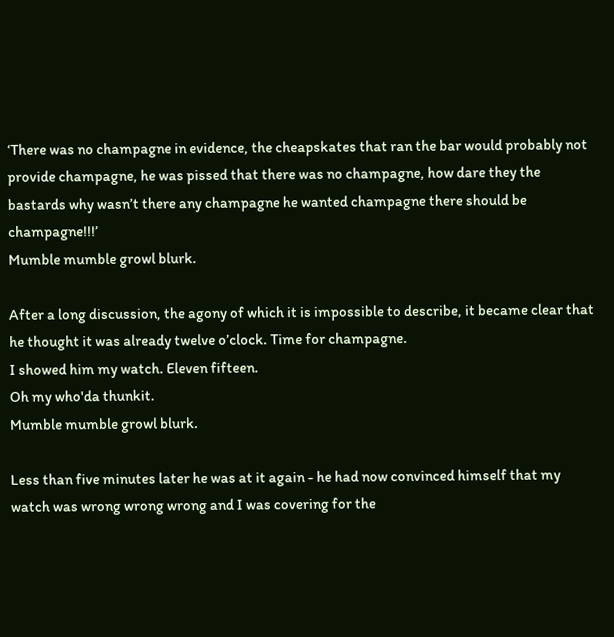‘There was no champagne in evidence, the cheapskates that ran the bar would probably not provide champagne, he was pissed that there was no champagne, how dare they the bastards why wasn’t there any champagne he wanted champagne there should be champagne!!!’
Mumble mumble growl blurk.

After a long discussion, the agony of which it is impossible to describe, it became clear that he thought it was already twelve o’clock. Time for champagne.
I showed him my watch. Eleven fifteen.
Oh my who'da thunkit.
Mumble mumble growl blurk.

Less than five minutes later he was at it again - he had now convinced himself that my watch was wrong wrong wrong and I was covering for the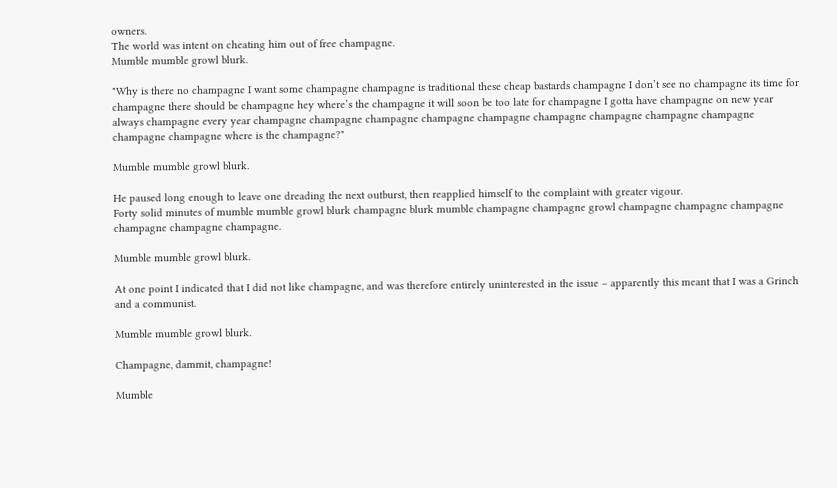owners.
The world was intent on cheating him out of free champagne.
Mumble mumble growl blurk.

"Why is there no champagne I want some champagne champagne is traditional these cheap bastards champagne I don’t see no champagne its time for champagne there should be champagne hey where’s the champagne it will soon be too late for champagne I gotta have champagne on new year always champagne every year champagne champagne champagne champagne champagne champagne champagne champagne champagne champagne champagne where is the champagne?"

Mumble mumble growl blurk.

He paused long enough to leave one dreading the next outburst, then reapplied himself to the complaint with greater vigour.
Forty solid minutes of mumble mumble growl blurk champagne blurk mumble champagne champagne growl champagne champagne champagne champagne champagne champagne.

Mumble mumble growl blurk.

At one point I indicated that I did not like champagne, and was therefore entirely uninterested in the issue – apparently this meant that I was a Grinch and a communist.

Mumble mumble growl blurk.

Champagne, dammit, champagne!

Mumble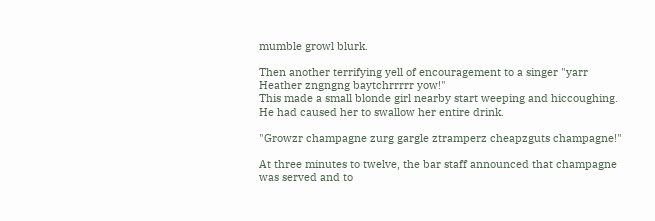mumble growl blurk.

Then another terrifying yell of encouragement to a singer "yarr Heather zngngng baytchrrrrr yow!"
This made a small blonde girl nearby start weeping and hiccoughing. He had caused her to swallow her entire drink.

"Growzr champagne zurg gargle ztramperz cheapzguts champagne!"

At three minutes to twelve, the bar staff announced that champagne was served and to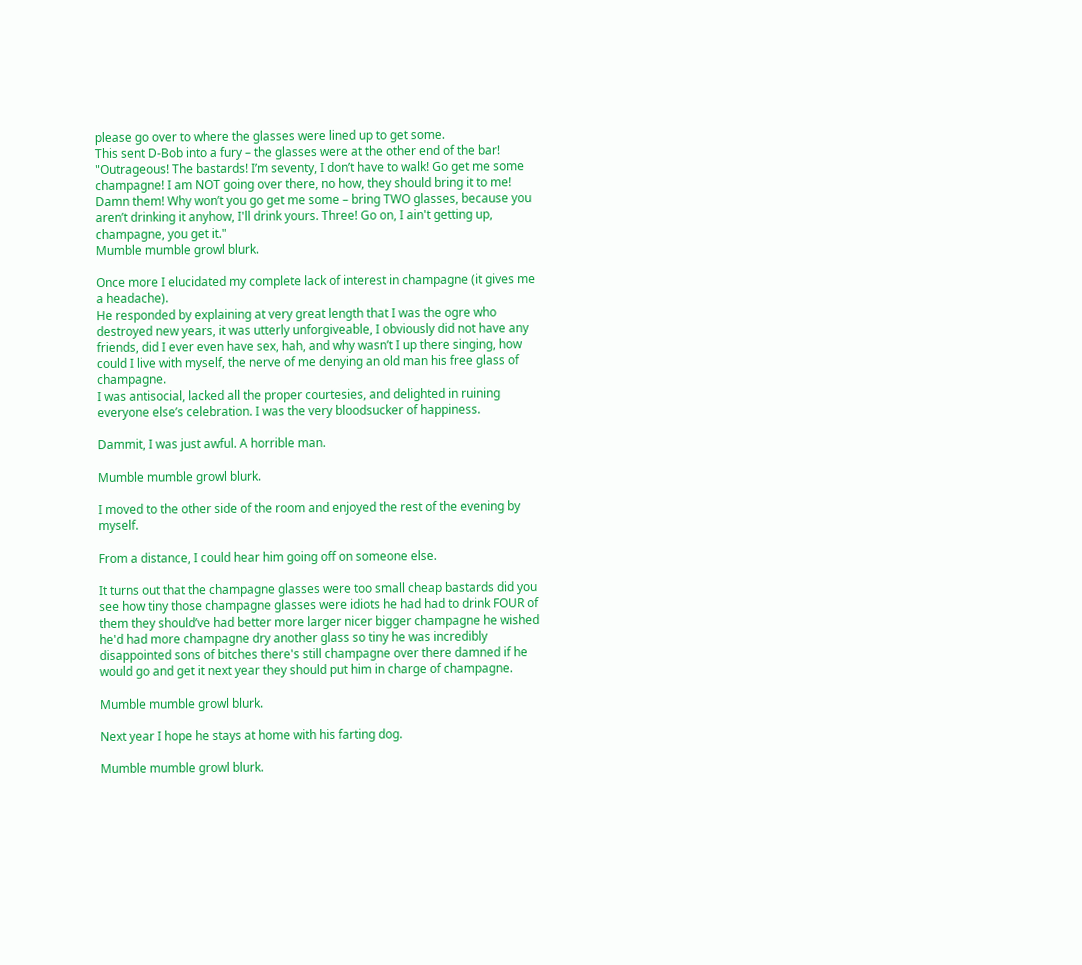please go over to where the glasses were lined up to get some.
This sent D-Bob into a fury – the glasses were at the other end of the bar!
"Outrageous! The bastards! I’m seventy, I don’t have to walk! Go get me some champagne! I am NOT going over there, no how, they should bring it to me! Damn them! Why won’t you go get me some – bring TWO glasses, because you aren’t drinking it anyhow, I'll drink yours. Three! Go on, I ain't getting up, champagne, you get it."
Mumble mumble growl blurk.

Once more I elucidated my complete lack of interest in champagne (it gives me a headache).
He responded by explaining at very great length that I was the ogre who destroyed new years, it was utterly unforgiveable, I obviously did not have any friends, did I ever even have sex, hah, and why wasn’t I up there singing, how could I live with myself, the nerve of me denying an old man his free glass of champagne.
I was antisocial, lacked all the proper courtesies, and delighted in ruining everyone else’s celebration. I was the very bloodsucker of happiness.

Dammit, I was just awful. A horrible man.

Mumble mumble growl blurk.

I moved to the other side of the room and enjoyed the rest of the evening by myself.

From a distance, I could hear him going off on someone else.

It turns out that the champagne glasses were too small cheap bastards did you see how tiny those champagne glasses were idiots he had had to drink FOUR of them they should’ve had better more larger nicer bigger champagne he wished he'd had more champagne dry another glass so tiny he was incredibly disappointed sons of bitches there's still champagne over there damned if he would go and get it next year they should put him in charge of champagne.

Mumble mumble growl blurk.

Next year I hope he stays at home with his farting dog.

Mumble mumble growl blurk.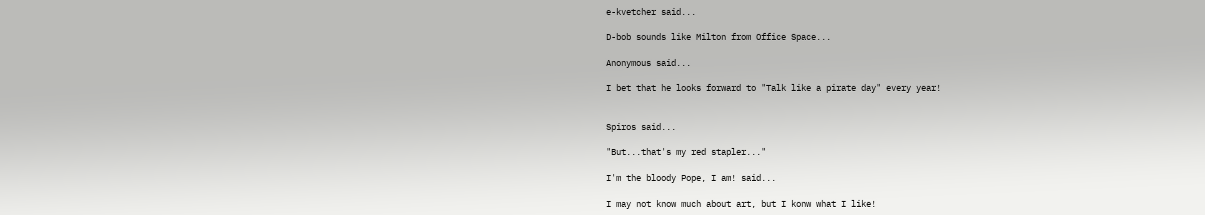e-kvetcher said...

D-bob sounds like Milton from Office Space...

Anonymous said...

I bet that he looks forward to "Talk like a pirate day" every year!


Spiros said...

"But...that's my red stapler..."

I'm the bloody Pope, I am! said...

I may not know much about art, but I konw what I like!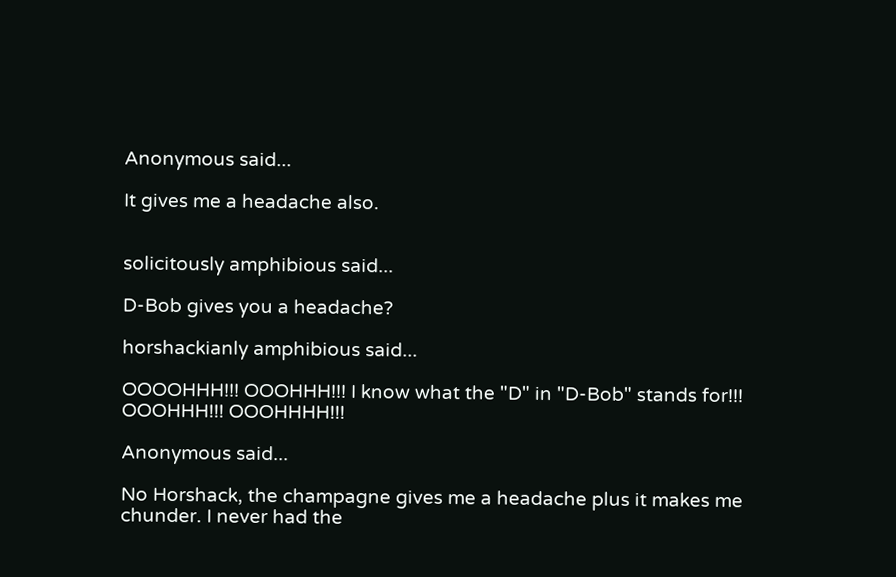Anonymous said...

It gives me a headache also.


solicitously amphibious said...

D-Bob gives you a headache?

horshackianly amphibious said...

OOOOHHH!!! OOOHHH!!! I know what the "D" in "D-Bob" stands for!!! OOOHHH!!! OOOHHHH!!!

Anonymous said...

No Horshack, the champagne gives me a headache plus it makes me chunder. I never had the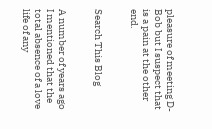pleasure of meeting D-Bob but I suspect that is a pain at the other end.


Search This Blog


A number of years ago I mentioned that the total absence of a love life of any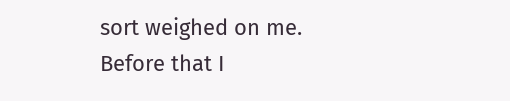sort weighed on me. Before that I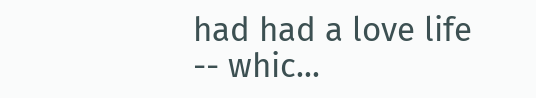had had a love life -- whic...